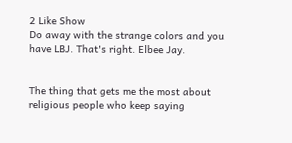2 Like Show
Do away with the strange colors and you have LBJ. That's right. Elbee Jay.


The thing that gets me the most about religious people who keep saying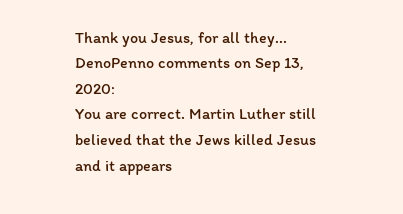Thank you Jesus, for all they...
DenoPenno comments on Sep 13, 2020:
You are correct. Martin Luther still believed that the Jews killed Jesus and it appears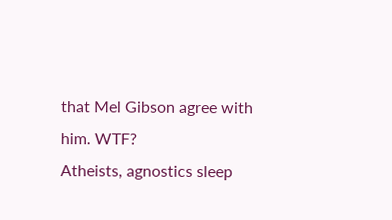that Mel Gibson agree with him. WTF?
Atheists, agnostics sleep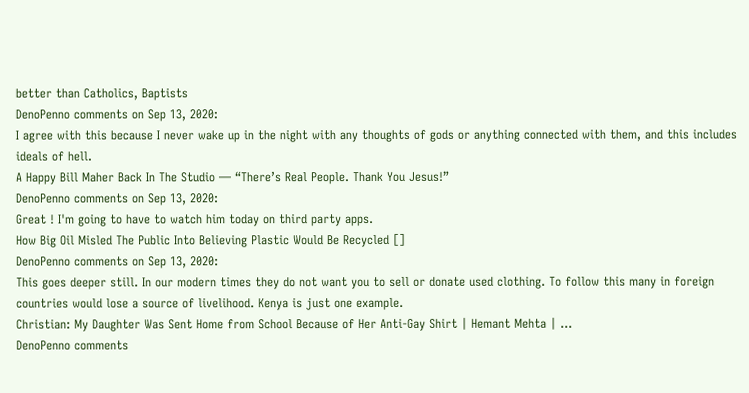better than Catholics, Baptists
DenoPenno comments on Sep 13, 2020:
I agree with this because I never wake up in the night with any thoughts of gods or anything connected with them, and this includes ideals of hell.
A Happy Bill Maher Back In The Studio — “There’s Real People. Thank You Jesus!”
DenoPenno comments on Sep 13, 2020:
Great ! I'm going to have to watch him today on third party apps.
How Big Oil Misled The Public Into Believing Plastic Would Be Recycled []
DenoPenno comments on Sep 13, 2020:
This goes deeper still. In our modern times they do not want you to sell or donate used clothing. To follow this many in foreign countries would lose a source of livelihood. Kenya is just one example.
Christian: My Daughter Was Sent Home from School Because of Her Anti-Gay Shirt | Hemant Mehta | ...
DenoPenno comments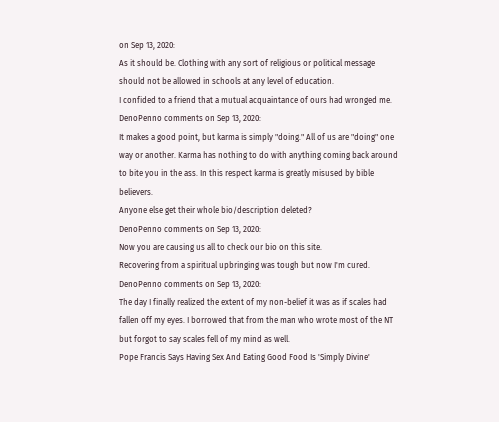on Sep 13, 2020:
As it should be. Clothing with any sort of religious or political message should not be allowed in schools at any level of education.
I confided to a friend that a mutual acquaintance of ours had wronged me.
DenoPenno comments on Sep 13, 2020:
It makes a good point, but karma is simply "doing." All of us are "doing" one way or another. Karma has nothing to do with anything coming back around to bite you in the ass. In this respect karma is greatly misused by bible believers.
Anyone else get their whole bio/description deleted?
DenoPenno comments on Sep 13, 2020:
Now you are causing us all to check our bio on this site.
Recovering from a spiritual upbringing was tough but now I'm cured.
DenoPenno comments on Sep 13, 2020:
The day I finally realized the extent of my non-belief it was as if scales had fallen off my eyes. I borrowed that from the man who wrote most of the NT but forgot to say scales fell of my mind as well.
Pope Francis Says Having Sex And Eating Good Food Is 'Simply Divine'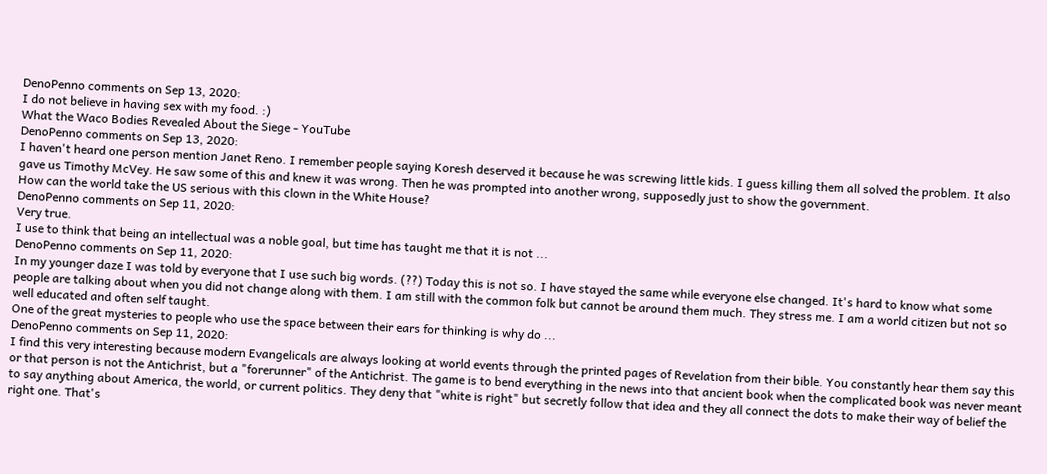DenoPenno comments on Sep 13, 2020:
I do not believe in having sex with my food. :)
What the Waco Bodies Revealed About the Siege - YouTube
DenoPenno comments on Sep 13, 2020:
I haven't heard one person mention Janet Reno. I remember people saying Koresh deserved it because he was screwing little kids. I guess killing them all solved the problem. It also gave us Timothy McVey. He saw some of this and knew it was wrong. Then he was prompted into another wrong, supposedly just to show the government.
How can the world take the US serious with this clown in the White House?
DenoPenno comments on Sep 11, 2020:
Very true.
I use to think that being an intellectual was a noble goal, but time has taught me that it is not ...
DenoPenno comments on Sep 11, 2020:
In my younger daze I was told by everyone that I use such big words. (??) Today this is not so. I have stayed the same while everyone else changed. It's hard to know what some people are talking about when you did not change along with them. I am still with the common folk but cannot be around them much. They stress me. I am a world citizen but not so well educated and often self taught.
One of the great mysteries to people who use the space between their ears for thinking is why do ...
DenoPenno comments on Sep 11, 2020:
I find this very interesting because modern Evangelicals are always looking at world events through the printed pages of Revelation from their bible. You constantly hear them say this or that person is not the Antichrist, but a "forerunner" of the Antichrist. The game is to bend everything in the news into that ancient book when the complicated book was never meant to say anything about America, the world, or current politics. They deny that "white is right" but secretly follow that idea and they all connect the dots to make their way of belief the right one. That's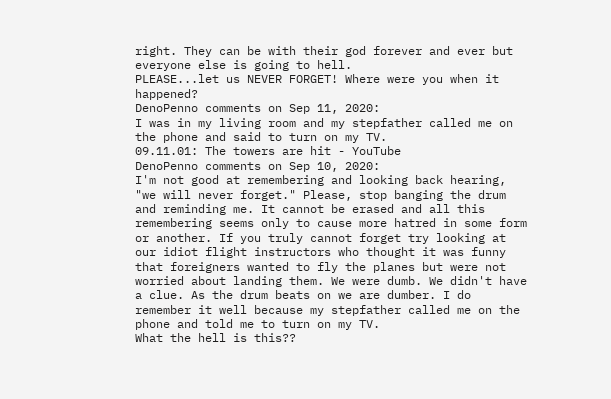right. They can be with their god forever and ever but everyone else is going to hell.
PLEASE...let us NEVER FORGET! Where were you when it happened?
DenoPenno comments on Sep 11, 2020:
I was in my living room and my stepfather called me on the phone and said to turn on my TV.
09.11.01: The towers are hit - YouTube
DenoPenno comments on Sep 10, 2020:
I'm not good at remembering and looking back hearing, "we will never forget." Please, stop banging the drum and reminding me. It cannot be erased and all this remembering seems only to cause more hatred in some form or another. If you truly cannot forget try looking at our idiot flight instructors who thought it was funny that foreigners wanted to fly the planes but were not worried about landing them. We were dumb. We didn't have a clue. As the drum beats on we are dumber. I do remember it well because my stepfather called me on the phone and told me to turn on my TV.
What the hell is this??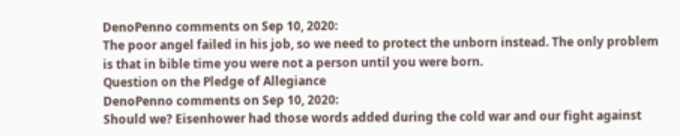DenoPenno comments on Sep 10, 2020:
The poor angel failed in his job, so we need to protect the unborn instead. The only problem is that in bible time you were not a person until you were born.
Question on the Pledge of Allegiance
DenoPenno comments on Sep 10, 2020:
Should we? Eisenhower had those words added during the cold war and our fight against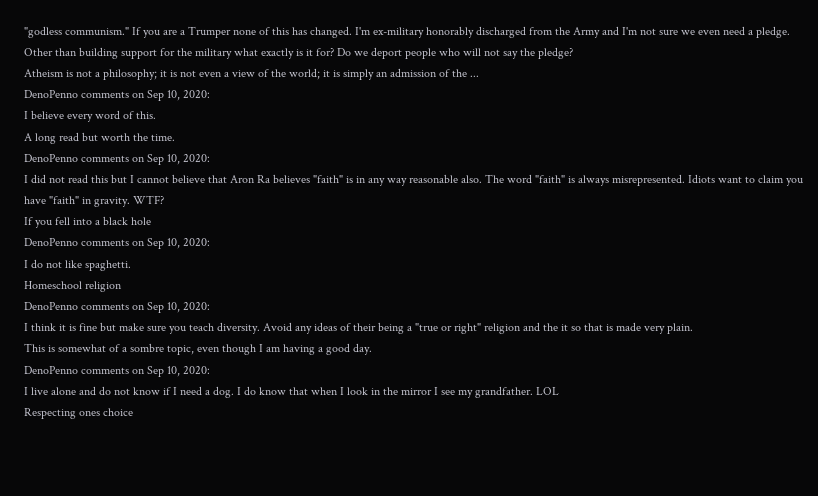"godless communism." If you are a Trumper none of this has changed. I'm ex-military honorably discharged from the Army and I'm not sure we even need a pledge. Other than building support for the military what exactly is it for? Do we deport people who will not say the pledge?
Atheism is not a philosophy; it is not even a view of the world; it is simply an admission of the ...
DenoPenno comments on Sep 10, 2020:
I believe every word of this.
A long read but worth the time.
DenoPenno comments on Sep 10, 2020:
I did not read this but I cannot believe that Aron Ra believes "faith" is in any way reasonable also. The word "faith" is always misrepresented. Idiots want to claim you have "faith" in gravity. WTF?
If you fell into a black hole
DenoPenno comments on Sep 10, 2020:
I do not like spaghetti.
Homeschool religion
DenoPenno comments on Sep 10, 2020:
I think it is fine but make sure you teach diversity. Avoid any ideas of their being a "true or right" religion and the it so that is made very plain.
This is somewhat of a sombre topic, even though I am having a good day.
DenoPenno comments on Sep 10, 2020:
I live alone and do not know if I need a dog. I do know that when I look in the mirror I see my grandfather. LOL
Respecting ones choice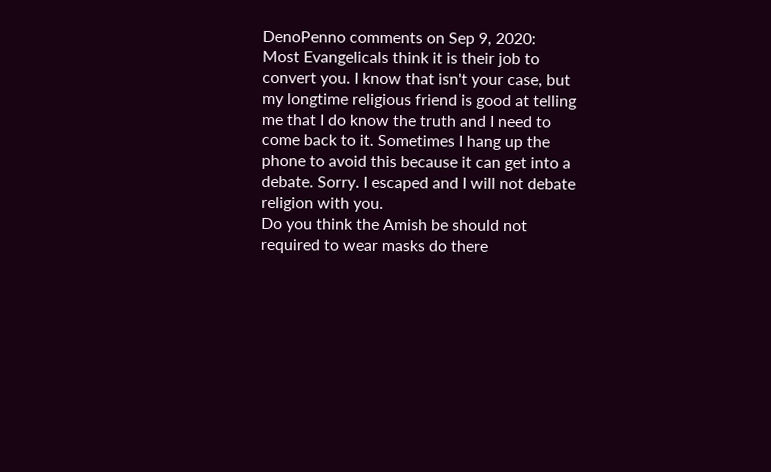DenoPenno comments on Sep 9, 2020:
Most Evangelicals think it is their job to convert you. I know that isn't your case, but my longtime religious friend is good at telling me that I do know the truth and I need to come back to it. Sometimes I hang up the phone to avoid this because it can get into a debate. Sorry. I escaped and I will not debate religion with you.
Do you think the Amish be should not required to wear masks do there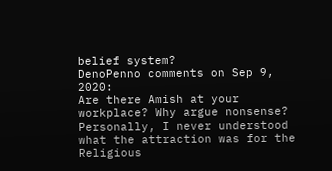belief system?
DenoPenno comments on Sep 9, 2020:
Are there Amish at your workplace? Why argue nonsense?
Personally, I never understood what the attraction was for the Religious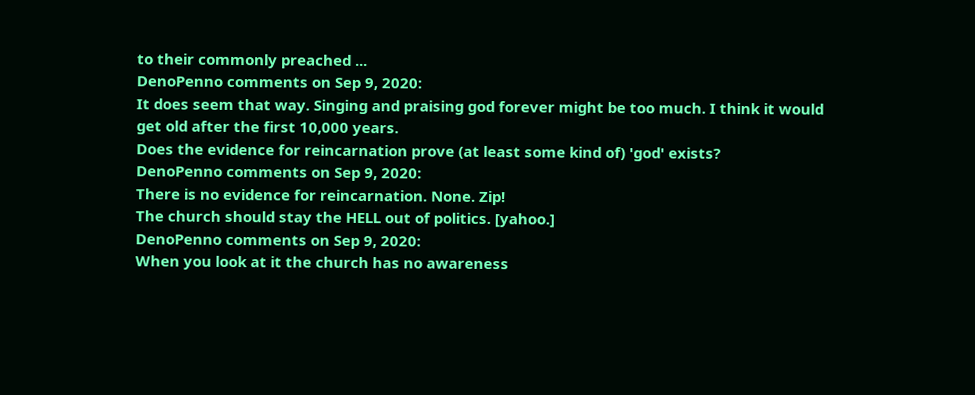to their commonly preached ...
DenoPenno comments on Sep 9, 2020:
It does seem that way. Singing and praising god forever might be too much. I think it would get old after the first 10,000 years.
Does the evidence for reincarnation prove (at least some kind of) 'god' exists?
DenoPenno comments on Sep 9, 2020:
There is no evidence for reincarnation. None. Zip!
The church should stay the HELL out of politics. [yahoo.]
DenoPenno comments on Sep 9, 2020:
When you look at it the church has no awareness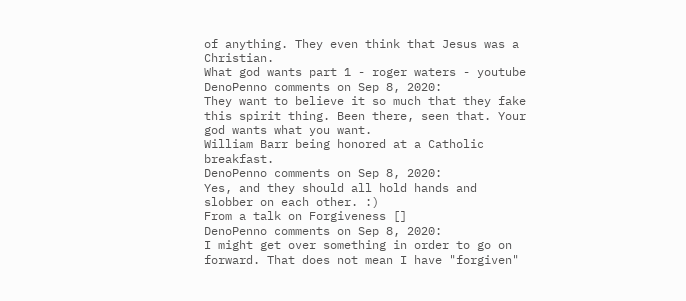of anything. They even think that Jesus was a Christian.
What god wants part 1 - roger waters - youtube
DenoPenno comments on Sep 8, 2020:
They want to believe it so much that they fake this spirit thing. Been there, seen that. Your god wants what you want.
William Barr being honored at a Catholic breakfast.
DenoPenno comments on Sep 8, 2020:
Yes, and they should all hold hands and slobber on each other. :)
From a talk on Forgiveness []
DenoPenno comments on Sep 8, 2020:
I might get over something in order to go on forward. That does not mean I have "forgiven"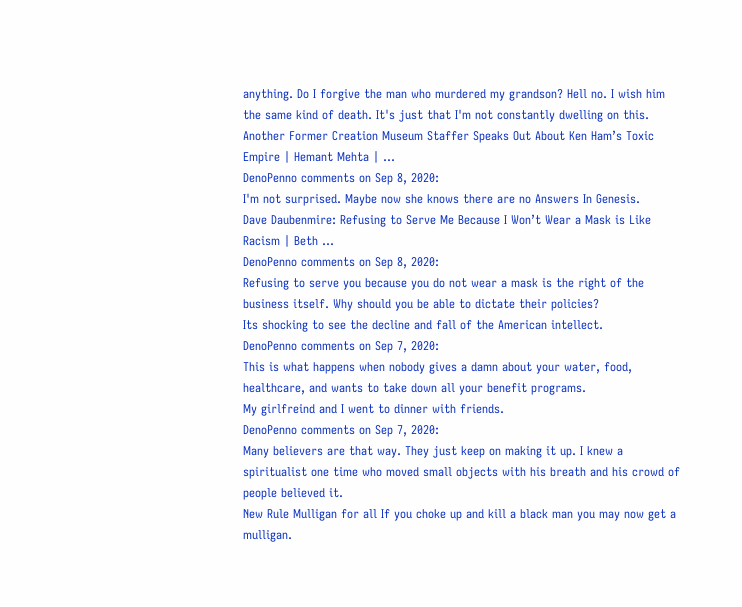anything. Do I forgive the man who murdered my grandson? Hell no. I wish him the same kind of death. It's just that I'm not constantly dwelling on this.
Another Former Creation Museum Staffer Speaks Out About Ken Ham’s Toxic Empire | Hemant Mehta | ...
DenoPenno comments on Sep 8, 2020:
I'm not surprised. Maybe now she knows there are no Answers In Genesis.
Dave Daubenmire: Refusing to Serve Me Because I Won’t Wear a Mask is Like Racism | Beth ...
DenoPenno comments on Sep 8, 2020:
Refusing to serve you because you do not wear a mask is the right of the business itself. Why should you be able to dictate their policies?
Its shocking to see the decline and fall of the American intellect.
DenoPenno comments on Sep 7, 2020:
This is what happens when nobody gives a damn about your water, food, healthcare, and wants to take down all your benefit programs.
My girlfreind and I went to dinner with friends.
DenoPenno comments on Sep 7, 2020:
Many believers are that way. They just keep on making it up. I knew a spiritualist one time who moved small objects with his breath and his crowd of people believed it.
New Rule Mulligan for all If you choke up and kill a black man you may now get a mulligan.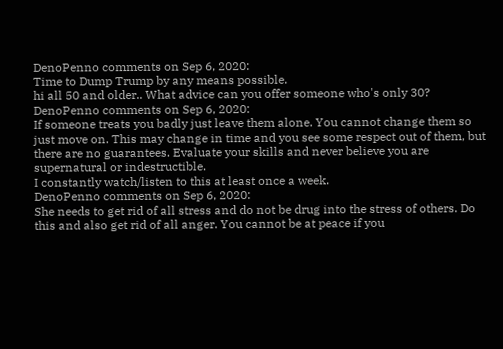DenoPenno comments on Sep 6, 2020:
Time to Dump Trump by any means possible.
hi all 50 and older.. What advice can you offer someone who's only 30?
DenoPenno comments on Sep 6, 2020:
If someone treats you badly just leave them alone. You cannot change them so just move on. This may change in time and you see some respect out of them, but there are no guarantees. Evaluate your skills and never believe you are supernatural or indestructible.
I constantly watch/listen to this at least once a week.
DenoPenno comments on Sep 6, 2020:
She needs to get rid of all stress and do not be drug into the stress of others. Do this and also get rid of all anger. You cannot be at peace if you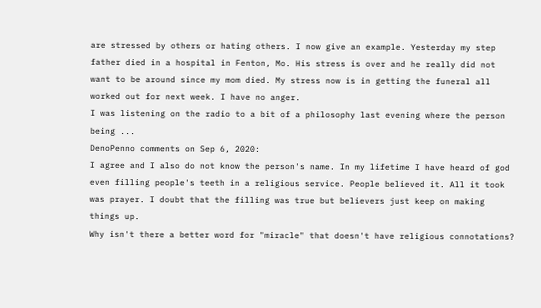are stressed by others or hating others. I now give an example. Yesterday my step father died in a hospital in Fenton, Mo. His stress is over and he really did not want to be around since my mom died. My stress now is in getting the funeral all worked out for next week. I have no anger.
I was listening on the radio to a bit of a philosophy last evening where the person being ...
DenoPenno comments on Sep 6, 2020:
I agree and I also do not know the person's name. In my lifetime I have heard of god even filling people's teeth in a religious service. People believed it. All it took was prayer. I doubt that the filling was true but believers just keep on making things up.
Why isn't there a better word for "miracle" that doesn't have religious connotations?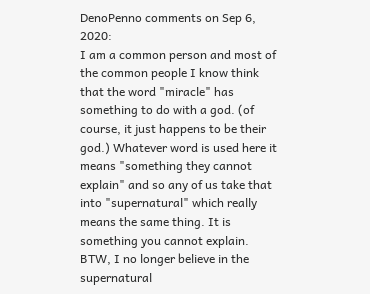DenoPenno comments on Sep 6, 2020:
I am a common person and most of the common people I know think that the word "miracle" has something to do with a god. (of course, it just happens to be their god.) Whatever word is used here it means "something they cannot explain" and so any of us take that into "supernatural" which really means the same thing. It is something you cannot explain. BTW, I no longer believe in the supernatural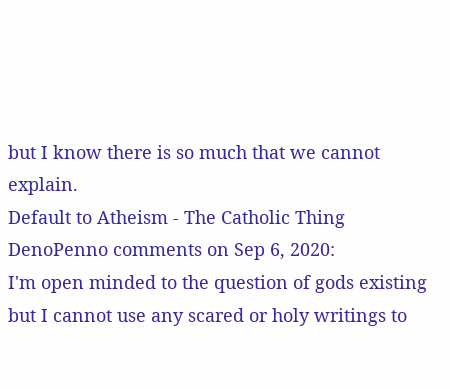but I know there is so much that we cannot explain.
Default to Atheism - The Catholic Thing
DenoPenno comments on Sep 6, 2020:
I'm open minded to the question of gods existing but I cannot use any scared or holy writings to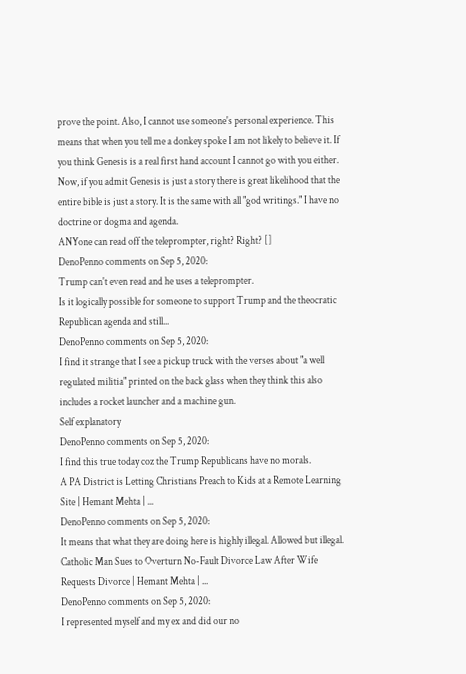prove the point. Also, I cannot use someone's personal experience. This means that when you tell me a donkey spoke I am not likely to believe it. If you think Genesis is a real first hand account I cannot go with you either. Now, if you admit Genesis is just a story there is great likelihood that the entire bible is just a story. It is the same with all "god writings." I have no doctrine or dogma and agenda.
ANYone can read off the teleprompter, right? Right? []
DenoPenno comments on Sep 5, 2020:
Trump can't even read and he uses a teleprompter.
Is it logically possible for someone to support Trump and the theocratic Republican agenda and still...
DenoPenno comments on Sep 5, 2020:
I find it strange that I see a pickup truck with the verses about "a well regulated militia" printed on the back glass when they think this also includes a rocket launcher and a machine gun.
Self explanatory
DenoPenno comments on Sep 5, 2020:
I find this true today coz the Trump Republicans have no morals.
A PA District is Letting Christians Preach to Kids at a Remote Learning Site | Hemant Mehta | ...
DenoPenno comments on Sep 5, 2020:
It means that what they are doing here is highly illegal. Allowed but illegal.
Catholic Man Sues to Overturn No-Fault Divorce Law After Wife Requests Divorce | Hemant Mehta | ...
DenoPenno comments on Sep 5, 2020:
I represented myself and my ex and did our no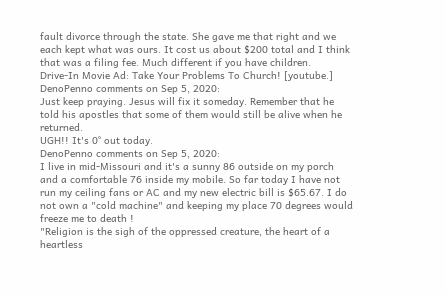fault divorce through the state. She gave me that right and we each kept what was ours. It cost us about $200 total and I think that was a filing fee. Much different if you have children.
Drive-In Movie Ad: Take Your Problems To Church! [youtube.]
DenoPenno comments on Sep 5, 2020:
Just keep praying. Jesus will fix it someday. Remember that he told his apostles that some of them would still be alive when he returned.
UGH!! It's 0° out today.
DenoPenno comments on Sep 5, 2020:
I live in mid-Missouri and it's a sunny 86 outside on my porch and a comfortable 76 inside my mobile. So far today I have not run my ceiling fans or AC and my new electric bill is $65.67. I do not own a "cold machine" and keeping my place 70 degrees would freeze me to death !
"Religion is the sigh of the oppressed creature, the heart of a heartless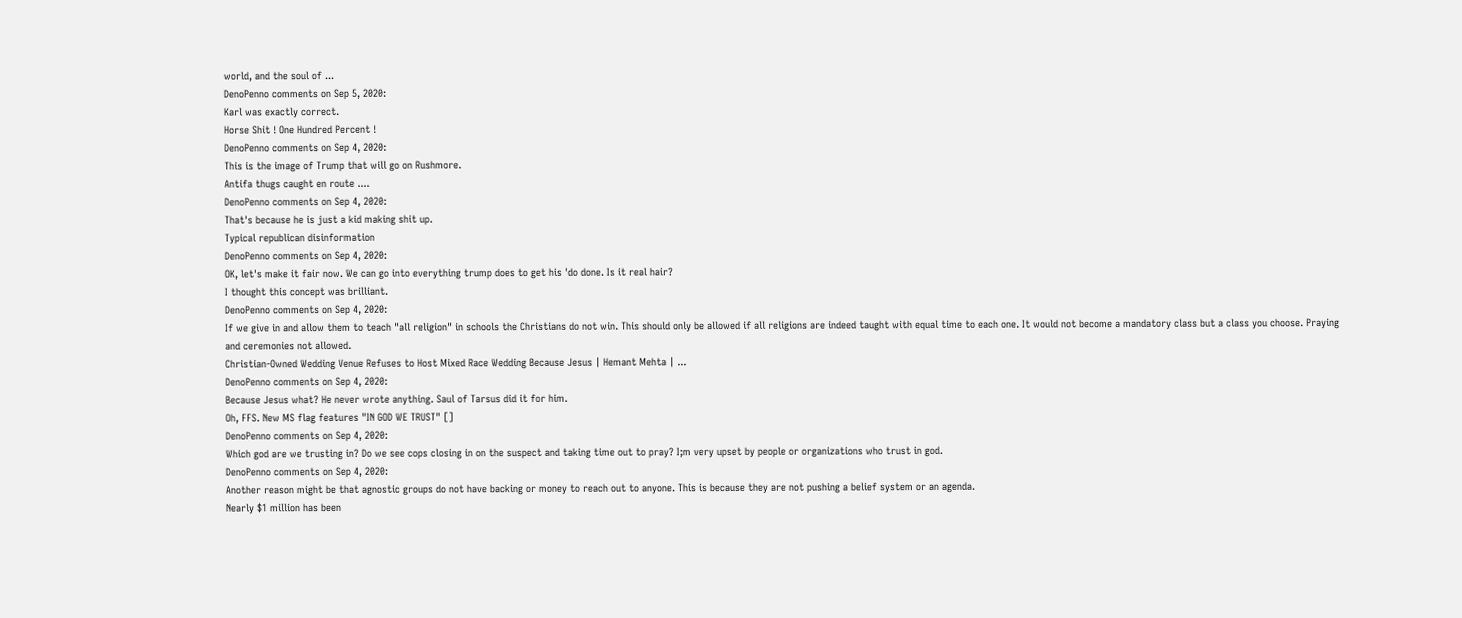world, and the soul of ...
DenoPenno comments on Sep 5, 2020:
Karl was exactly correct.
Horse Shit ! One Hundred Percent !
DenoPenno comments on Sep 4, 2020:
This is the image of Trump that will go on Rushmore.
Antifa thugs caught en route ....
DenoPenno comments on Sep 4, 2020:
That's because he is just a kid making shit up.
Typical republican disinformation
DenoPenno comments on Sep 4, 2020:
OK, let's make it fair now. We can go into everything trump does to get his 'do done. Is it real hair?
I thought this concept was brilliant.
DenoPenno comments on Sep 4, 2020:
If we give in and allow them to teach "all religion" in schools the Christians do not win. This should only be allowed if all religions are indeed taught with equal time to each one. It would not become a mandatory class but a class you choose. Praying and ceremonies not allowed.
Christian-Owned Wedding Venue Refuses to Host Mixed Race Wedding Because Jesus | Hemant Mehta | ...
DenoPenno comments on Sep 4, 2020:
Because Jesus what? He never wrote anything. Saul of Tarsus did it for him.
Oh, FFS. New MS flag features "IN GOD WE TRUST" []
DenoPenno comments on Sep 4, 2020:
Which god are we trusting in? Do we see cops closing in on the suspect and taking time out to pray? I;m very upset by people or organizations who trust in god.
DenoPenno comments on Sep 4, 2020:
Another reason might be that agnostic groups do not have backing or money to reach out to anyone. This is because they are not pushing a belief system or an agenda.
Nearly $1 million has been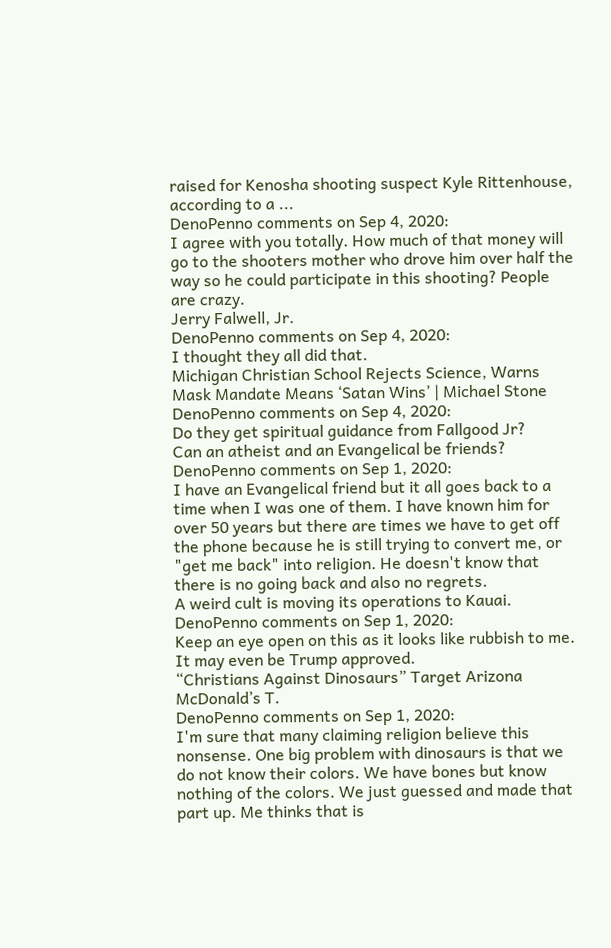raised for Kenosha shooting suspect Kyle Rittenhouse, according to a ...
DenoPenno comments on Sep 4, 2020:
I agree with you totally. How much of that money will go to the shooters mother who drove him over half the way so he could participate in this shooting? People are crazy.
Jerry Falwell, Jr.
DenoPenno comments on Sep 4, 2020:
I thought they all did that.
Michigan Christian School Rejects Science, Warns Mask Mandate Means ‘Satan Wins’ | Michael Stone
DenoPenno comments on Sep 4, 2020:
Do they get spiritual guidance from Fallgood Jr?
Can an atheist and an Evangelical be friends?
DenoPenno comments on Sep 1, 2020:
I have an Evangelical friend but it all goes back to a time when I was one of them. I have known him for over 50 years but there are times we have to get off the phone because he is still trying to convert me, or "get me back" into religion. He doesn't know that there is no going back and also no regrets.
A weird cult is moving its operations to Kauai.
DenoPenno comments on Sep 1, 2020:
Keep an eye open on this as it looks like rubbish to me. It may even be Trump approved.
“Christians Against Dinosaurs” Target Arizona McDonald’s T.
DenoPenno comments on Sep 1, 2020:
I'm sure that many claiming religion believe this nonsense. One big problem with dinosaurs is that we do not know their colors. We have bones but know nothing of the colors. We just guessed and made that part up. Me thinks that is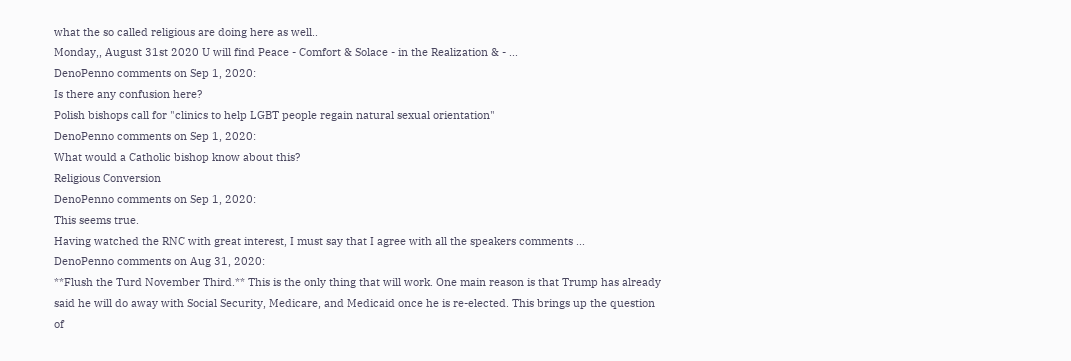what the so called religious are doing here as well..
Monday,, August 31st 2020 U will find Peace - Comfort & Solace - in the Realization & - ...
DenoPenno comments on Sep 1, 2020:
Is there any confusion here?
Polish bishops call for "clinics to help LGBT people regain natural sexual orientation"
DenoPenno comments on Sep 1, 2020:
What would a Catholic bishop know about this?
Religious Conversion
DenoPenno comments on Sep 1, 2020:
This seems true.
Having watched the RNC with great interest, I must say that I agree with all the speakers comments ...
DenoPenno comments on Aug 31, 2020:
**Flush the Turd November Third.** This is the only thing that will work. One main reason is that Trump has already said he will do away with Social Security, Medicare, and Medicaid once he is re-elected. This brings up the question of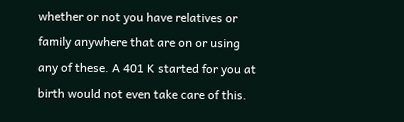whether or not you have relatives or family anywhere that are on or using any of these. A 401 K started for you at birth would not even take care of this.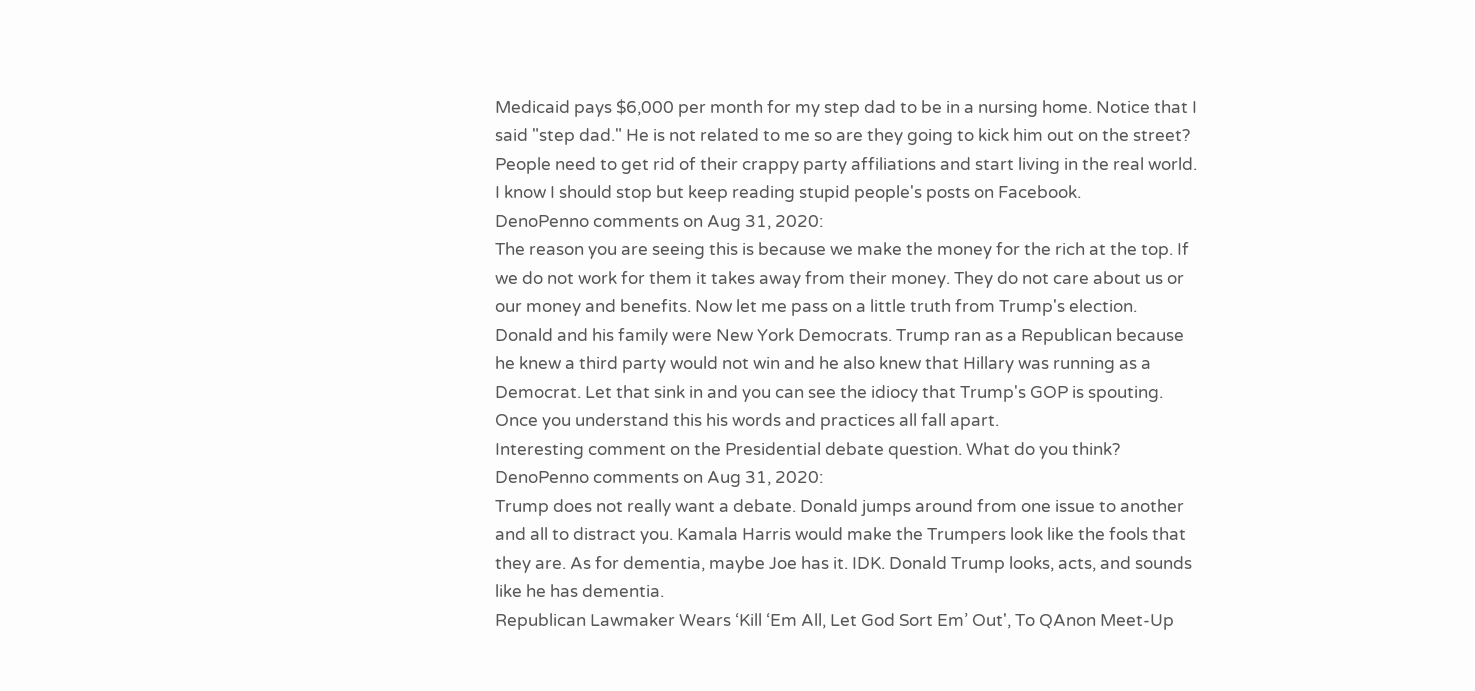Medicaid pays $6,000 per month for my step dad to be in a nursing home. Notice that I said "step dad." He is not related to me so are they going to kick him out on the street? People need to get rid of their crappy party affiliations and start living in the real world.
I know I should stop but keep reading stupid people's posts on Facebook.
DenoPenno comments on Aug 31, 2020:
The reason you are seeing this is because we make the money for the rich at the top. If we do not work for them it takes away from their money. They do not care about us or our money and benefits. Now let me pass on a little truth from Trump's election. Donald and his family were New York Democrats. Trump ran as a Republican because he knew a third party would not win and he also knew that Hillary was running as a Democrat. Let that sink in and you can see the idiocy that Trump's GOP is spouting. Once you understand this his words and practices all fall apart.
Interesting comment on the Presidential debate question. What do you think?
DenoPenno comments on Aug 31, 2020:
Trump does not really want a debate. Donald jumps around from one issue to another and all to distract you. Kamala Harris would make the Trumpers look like the fools that they are. As for dementia, maybe Joe has it. IDK. Donald Trump looks, acts, and sounds like he has dementia.
Republican Lawmaker Wears ‘Kill ‘Em All, Let God Sort Em’ Out', To QAnon Meet-Up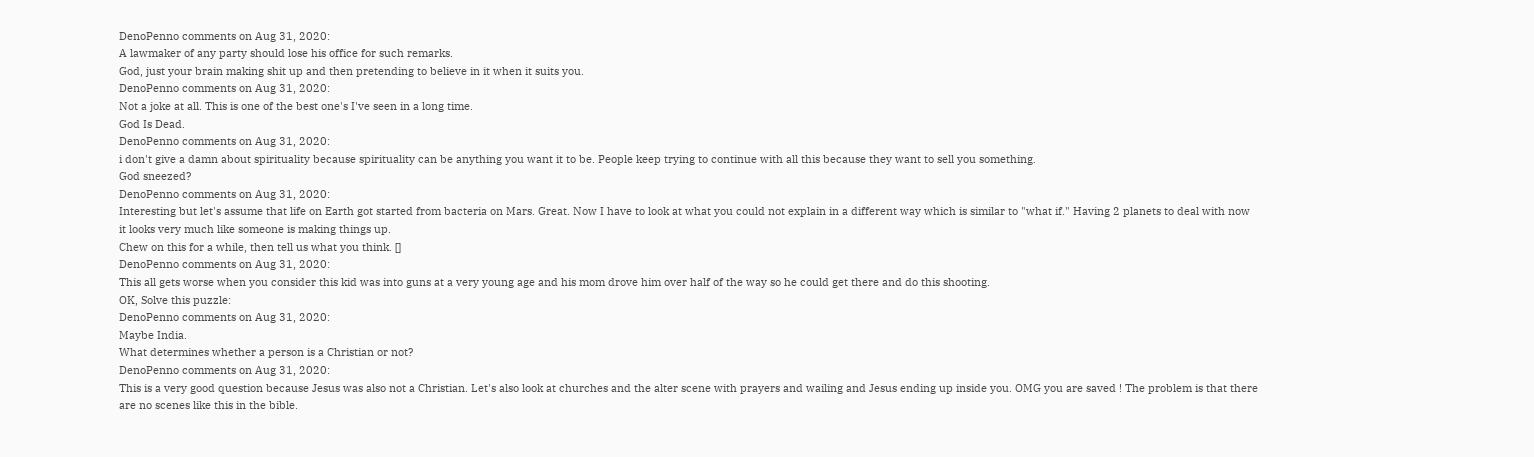DenoPenno comments on Aug 31, 2020:
A lawmaker of any party should lose his office for such remarks.
God, just your brain making shit up and then pretending to believe in it when it suits you.
DenoPenno comments on Aug 31, 2020:
Not a joke at all. This is one of the best one's I've seen in a long time.
God Is Dead.
DenoPenno comments on Aug 31, 2020:
i don't give a damn about spirituality because spirituality can be anything you want it to be. People keep trying to continue with all this because they want to sell you something.
God sneezed?
DenoPenno comments on Aug 31, 2020:
Interesting but let's assume that life on Earth got started from bacteria on Mars. Great. Now I have to look at what you could not explain in a different way which is similar to "what if." Having 2 planets to deal with now it looks very much like someone is making things up.
Chew on this for a while, then tell us what you think. []
DenoPenno comments on Aug 31, 2020:
This all gets worse when you consider this kid was into guns at a very young age and his mom drove him over half of the way so he could get there and do this shooting.
OK, Solve this puzzle:
DenoPenno comments on Aug 31, 2020:
Maybe India.
What determines whether a person is a Christian or not?
DenoPenno comments on Aug 31, 2020:
This is a very good question because Jesus was also not a Christian. Let's also look at churches and the alter scene with prayers and wailing and Jesus ending up inside you. OMG you are saved ! The problem is that there are no scenes like this in the bible.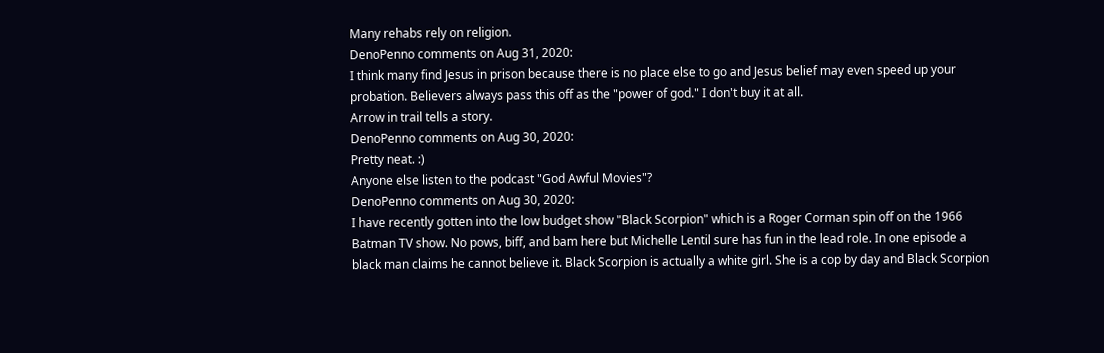Many rehabs rely on religion.
DenoPenno comments on Aug 31, 2020:
I think many find Jesus in prison because there is no place else to go and Jesus belief may even speed up your probation. Believers always pass this off as the "power of god." I don't buy it at all.
Arrow in trail tells a story.
DenoPenno comments on Aug 30, 2020:
Pretty neat. :)
Anyone else listen to the podcast "God Awful Movies"?
DenoPenno comments on Aug 30, 2020:
I have recently gotten into the low budget show "Black Scorpion" which is a Roger Corman spin off on the 1966 Batman TV show. No pows, biff, and bam here but Michelle Lentil sure has fun in the lead role. In one episode a black man claims he cannot believe it. Black Scorpion is actually a white girl. She is a cop by day and Black Scorpion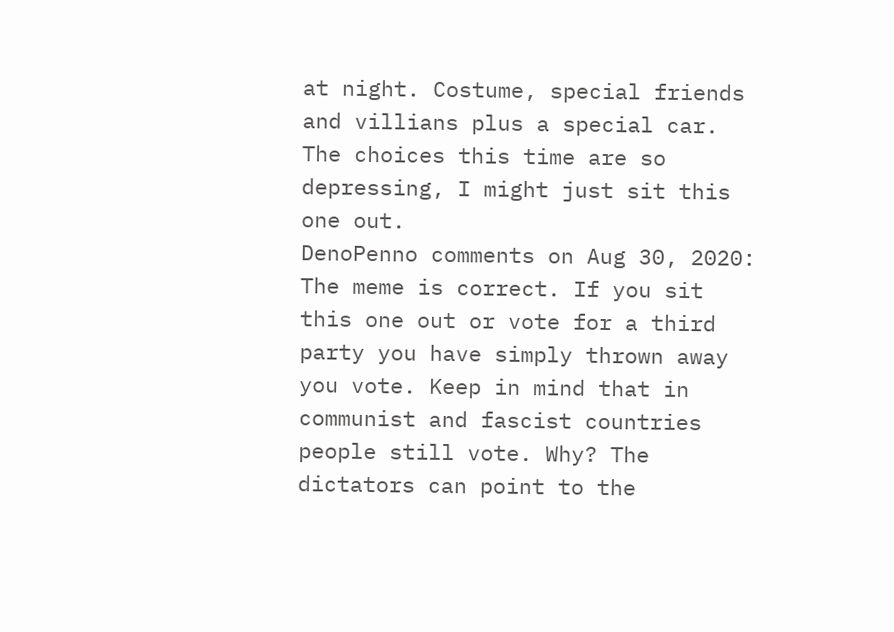at night. Costume, special friends and villians plus a special car.
The choices this time are so depressing, I might just sit this one out.
DenoPenno comments on Aug 30, 2020:
The meme is correct. If you sit this one out or vote for a third party you have simply thrown away you vote. Keep in mind that in communist and fascist countries people still vote. Why? The dictators can point to the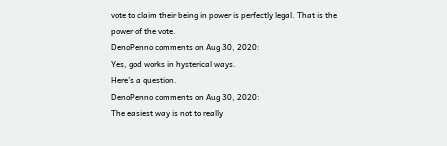vote to claim their being in power is perfectly legal. That is the power of the vote.
DenoPenno comments on Aug 30, 2020:
Yes, god works in hysterical ways.
Here’s a question.
DenoPenno comments on Aug 30, 2020:
The easiest way is not to really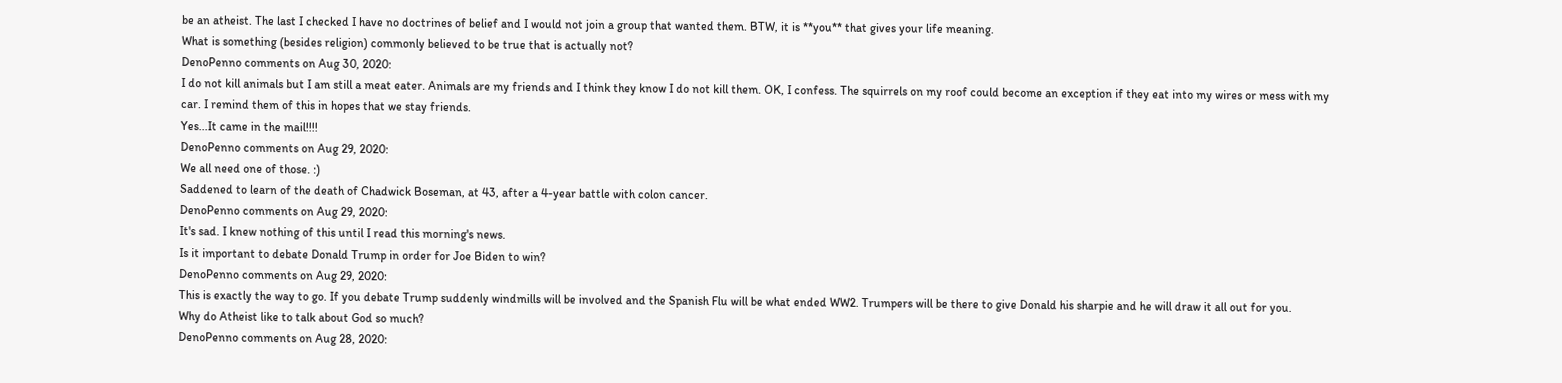be an atheist. The last I checked I have no doctrines of belief and I would not join a group that wanted them. BTW, it is **you** that gives your life meaning.
What is something (besides religion) commonly believed to be true that is actually not?
DenoPenno comments on Aug 30, 2020:
I do not kill animals but I am still a meat eater. Animals are my friends and I think they know I do not kill them. OK, I confess. The squirrels on my roof could become an exception if they eat into my wires or mess with my car. I remind them of this in hopes that we stay friends.
Yes...It came in the mail!!!!
DenoPenno comments on Aug 29, 2020:
We all need one of those. :)
Saddened to learn of the death of Chadwick Boseman, at 43, after a 4-year battle with colon cancer.
DenoPenno comments on Aug 29, 2020:
It's sad. I knew nothing of this until I read this morning's news.
Is it important to debate Donald Trump in order for Joe Biden to win?
DenoPenno comments on Aug 29, 2020:
This is exactly the way to go. If you debate Trump suddenly windmills will be involved and the Spanish Flu will be what ended WW2. Trumpers will be there to give Donald his sharpie and he will draw it all out for you.
Why do Atheist like to talk about God so much?
DenoPenno comments on Aug 28, 2020: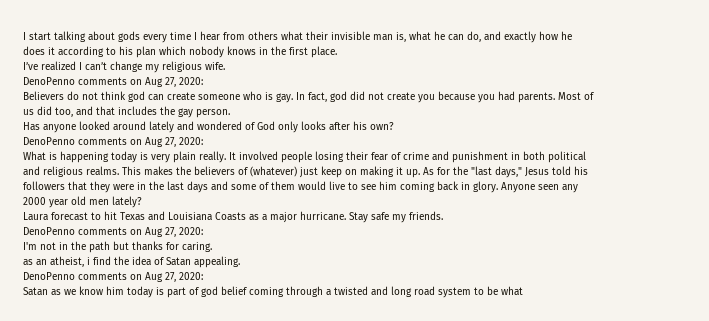I start talking about gods every time I hear from others what their invisible man is, what he can do, and exactly how he does it according to his plan which nobody knows in the first place.
I’ve realized I can’t change my religious wife.
DenoPenno comments on Aug 27, 2020:
Believers do not think god can create someone who is gay. In fact, god did not create you because you had parents. Most of us did too, and that includes the gay person.
Has anyone looked around lately and wondered of God only looks after his own?
DenoPenno comments on Aug 27, 2020:
What is happening today is very plain really. It involved people losing their fear of crime and punishment in both political and religious realms. This makes the believers of (whatever) just keep on making it up. As for the "last days," Jesus told his followers that they were in the last days and some of them would live to see him coming back in glory. Anyone seen any 2000 year old men lately?
Laura forecast to hit Texas and Louisiana Coasts as a major hurricane. Stay safe my friends.
DenoPenno comments on Aug 27, 2020:
I'm not in the path but thanks for caring.
as an atheist, i find the idea of Satan appealing.
DenoPenno comments on Aug 27, 2020:
Satan as we know him today is part of god belief coming through a twisted and long road system to be what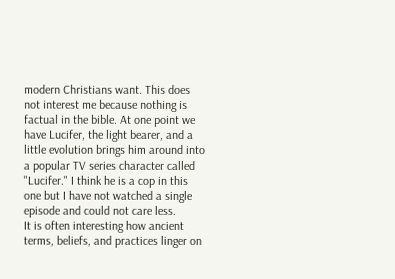modern Christians want. This does not interest me because nothing is factual in the bible. At one point we have Lucifer, the light bearer, and a little evolution brings him around into a popular TV series character called "Lucifer." I think he is a cop in this one but I have not watched a single episode and could not care less.
It is often interesting how ancient terms, beliefs, and practices linger on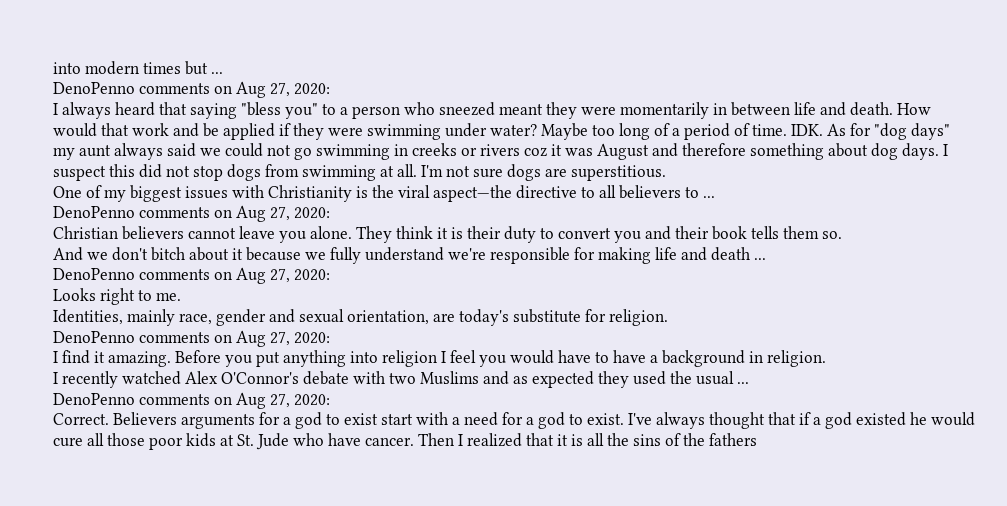into modern times but ...
DenoPenno comments on Aug 27, 2020:
I always heard that saying "bless you" to a person who sneezed meant they were momentarily in between life and death. How would that work and be applied if they were swimming under water? Maybe too long of a period of time. IDK. As for "dog days" my aunt always said we could not go swimming in creeks or rivers coz it was August and therefore something about dog days. I suspect this did not stop dogs from swimming at all. I'm not sure dogs are superstitious.
One of my biggest issues with Christianity is the viral aspect—the directive to all believers to ...
DenoPenno comments on Aug 27, 2020:
Christian believers cannot leave you alone. They think it is their duty to convert you and their book tells them so.
And we don't bitch about it because we fully understand we're responsible for making life and death ...
DenoPenno comments on Aug 27, 2020:
Looks right to me.
Identities, mainly race, gender and sexual orientation, are today's substitute for religion.
DenoPenno comments on Aug 27, 2020:
I find it amazing. Before you put anything into religion I feel you would have to have a background in religion.
I recently watched Alex O'Connor's debate with two Muslims and as expected they used the usual ...
DenoPenno comments on Aug 27, 2020:
Correct. Believers arguments for a god to exist start with a need for a god to exist. I've always thought that if a god existed he would cure all those poor kids at St. Jude who have cancer. Then I realized that it is all the sins of the fathers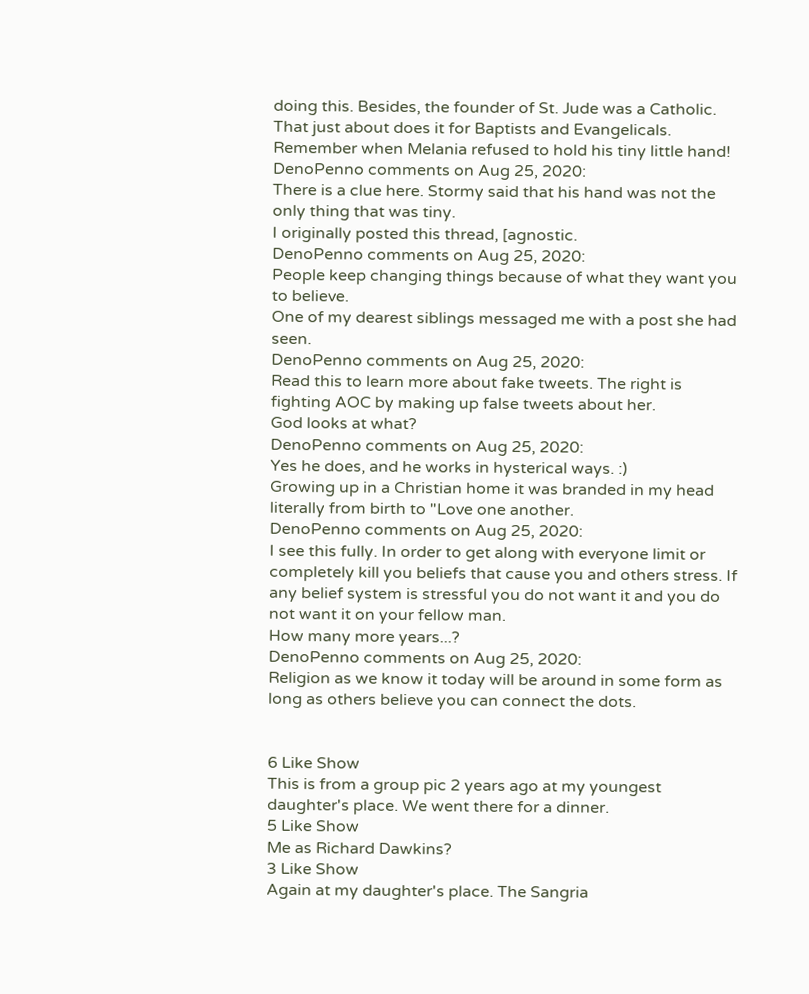doing this. Besides, the founder of St. Jude was a Catholic. That just about does it for Baptists and Evangelicals.
Remember when Melania refused to hold his tiny little hand!
DenoPenno comments on Aug 25, 2020:
There is a clue here. Stormy said that his hand was not the only thing that was tiny.
I originally posted this thread, [agnostic.
DenoPenno comments on Aug 25, 2020:
People keep changing things because of what they want you to believe.
One of my dearest siblings messaged me with a post she had seen.
DenoPenno comments on Aug 25, 2020:
Read this to learn more about fake tweets. The right is fighting AOC by making up false tweets about her.
God looks at what?
DenoPenno comments on Aug 25, 2020:
Yes he does, and he works in hysterical ways. :)
Growing up in a Christian home it was branded in my head literally from birth to "Love one another.
DenoPenno comments on Aug 25, 2020:
I see this fully. In order to get along with everyone limit or completely kill you beliefs that cause you and others stress. If any belief system is stressful you do not want it and you do not want it on your fellow man.
How many more years...?
DenoPenno comments on Aug 25, 2020:
Religion as we know it today will be around in some form as long as others believe you can connect the dots.


6 Like Show
This is from a group pic 2 years ago at my youngest daughter's place. We went there for a dinner.
5 Like Show
Me as Richard Dawkins?
3 Like Show
Again at my daughter's place. The Sangria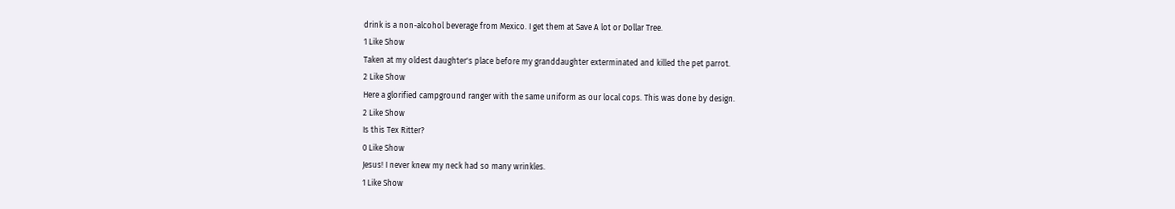drink is a non-alcohol beverage from Mexico. I get them at Save A lot or Dollar Tree.
1 Like Show
Taken at my oldest daughter's place before my granddaughter exterminated and killed the pet parrot.
2 Like Show
Here a glorified campground ranger with the same uniform as our local cops. This was done by design.
2 Like Show
Is this Tex Ritter?
0 Like Show
Jesus! I never knew my neck had so many wrinkles.
1 Like Show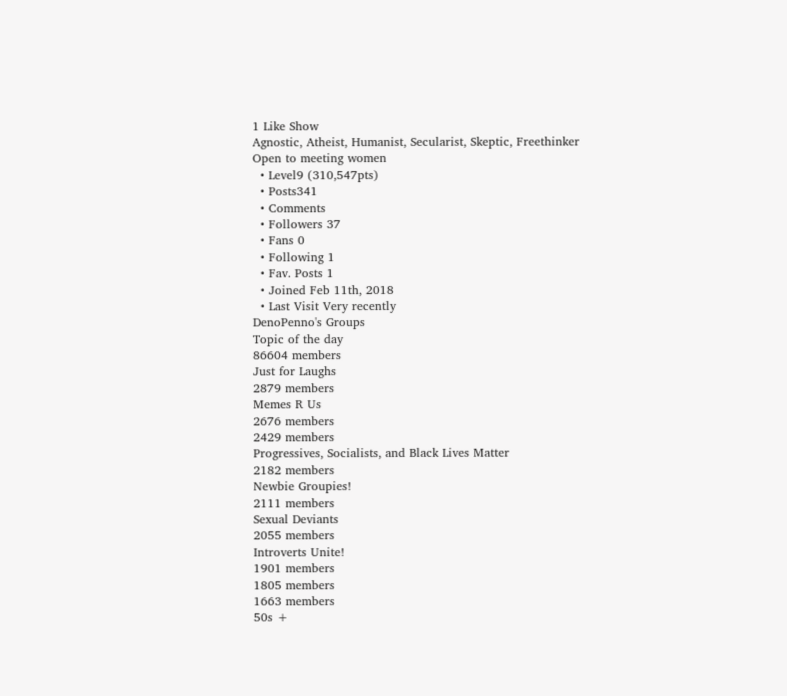1 Like Show
Agnostic, Atheist, Humanist, Secularist, Skeptic, Freethinker
Open to meeting women
  • Level9 (310,547pts)
  • Posts341
  • Comments
  • Followers 37
  • Fans 0
  • Following 1
  • Fav. Posts 1
  • Joined Feb 11th, 2018
  • Last Visit Very recently
DenoPenno's Groups
Topic of the day
86604 members
Just for Laughs
2879 members
Memes R Us
2676 members
2429 members
Progressives, Socialists, and Black Lives Matter
2182 members
Newbie Groupies!
2111 members
Sexual Deviants
2055 members
Introverts Unite!
1901 members
1805 members
1663 members
50s +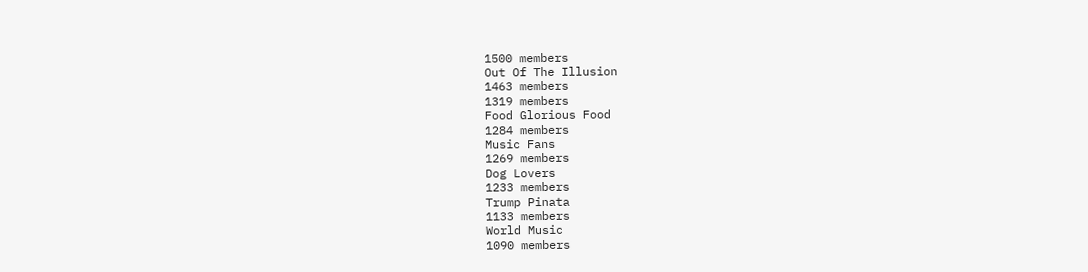1500 members
Out Of The Illusion
1463 members
1319 members
Food Glorious Food
1284 members
Music Fans
1269 members
Dog Lovers
1233 members
Trump Pinata
1133 members
World Music
1090 members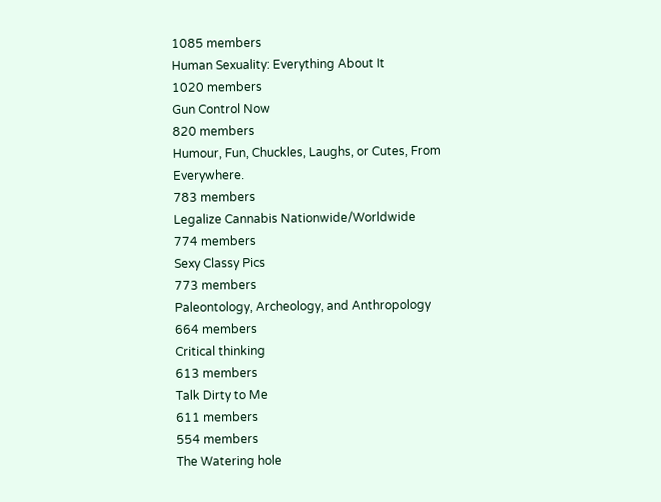1085 members
Human Sexuality: Everything About It
1020 members
Gun Control Now
820 members
Humour, Fun, Chuckles, Laughs, or Cutes, From Everywhere.
783 members
Legalize Cannabis Nationwide/Worldwide
774 members
Sexy Classy Pics
773 members
Paleontology, Archeology, and Anthropology
664 members
Critical thinking
613 members
Talk Dirty to Me
611 members
554 members
The Watering hole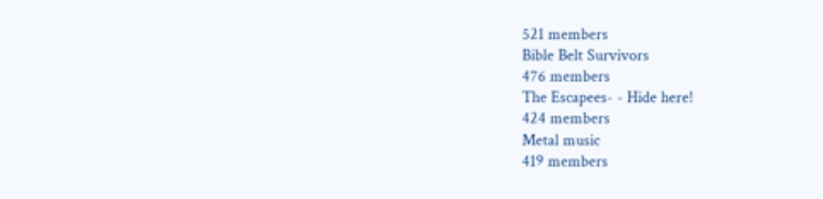521 members
Bible Belt Survivors
476 members
The Escapees- - Hide here!
424 members
Metal music
419 members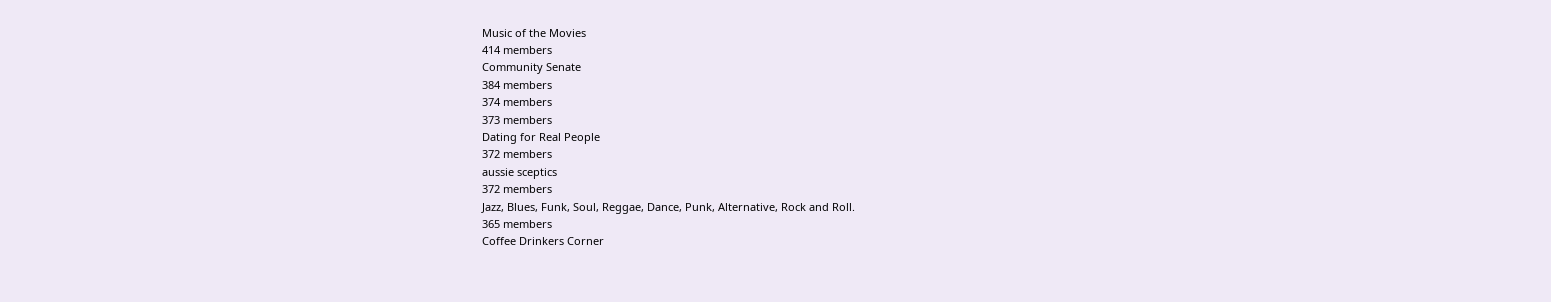Music of the Movies
414 members
Community Senate
384 members
374 members
373 members
Dating for Real People
372 members
aussie sceptics
372 members
Jazz, Blues, Funk, Soul, Reggae, Dance, Punk, Alternative, Rock and Roll.
365 members
Coffee Drinkers Corner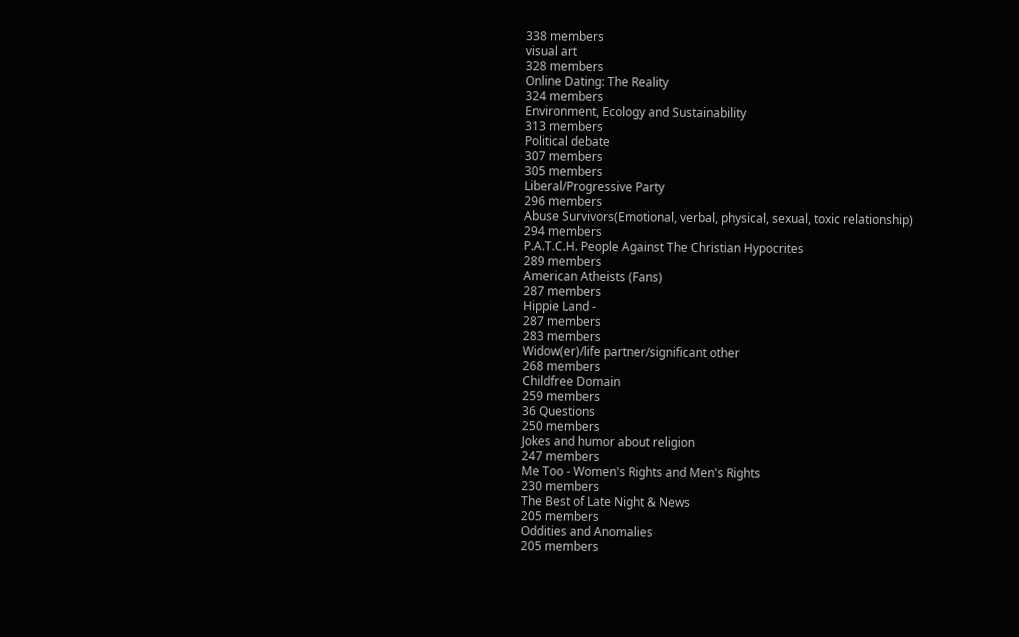338 members
visual art
328 members
Online Dating: The Reality
324 members
Environment, Ecology and Sustainability
313 members
Political debate
307 members
305 members
Liberal/Progressive Party
296 members
Abuse Survivors(Emotional, verbal, physical, sexual, toxic relationship)
294 members
P.A.T.C.H. People Against The Christian Hypocrites
289 members
American Atheists (Fans)
287 members
Hippie Land -
287 members
283 members
Widow(er)/life partner/significant other
268 members
Childfree Domain
259 members
36 Questions
250 members
Jokes and humor about religion
247 members
Me Too - Women's Rights and Men's Rights
230 members
The Best of Late Night & News
205 members
Oddities and Anomalies
205 members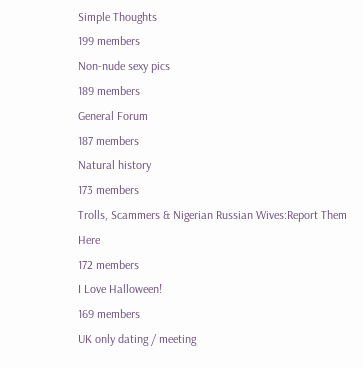Simple Thoughts
199 members
Non-nude sexy pics
189 members
General Forum
187 members
Natural history
173 members
Trolls, Scammers & Nigerian Russian Wives:Report Them Here
172 members
I Love Halloween!
169 members
UK only dating / meeting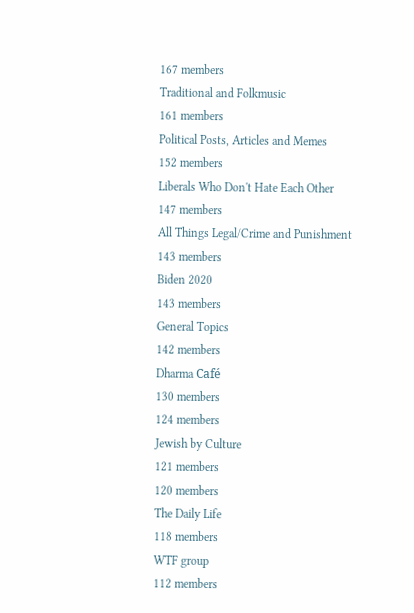167 members
Traditional and Folkmusic
161 members
Political Posts, Articles and Memes
152 members
Liberals Who Don't Hate Each Other
147 members
All Things Legal/Crime and Punishment
143 members
Biden 2020
143 members
General Topics
142 members
Dharma Café
130 members
124 members
Jewish by Culture
121 members
120 members
The Daily Life
118 members
WTF group
112 members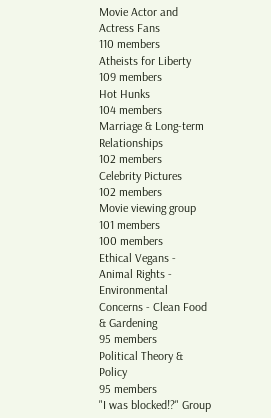Movie Actor and Actress Fans
110 members
Atheists for Liberty
109 members
Hot Hunks
104 members
Marriage & Long-term Relationships
102 members
Celebrity Pictures
102 members
Movie viewing group
101 members
100 members
Ethical Vegans - Animal Rights - Environmental Concerns - Clean Food & Gardening
95 members
Political Theory & Policy
95 members
"I was blocked!?" Group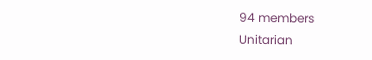94 members
Unitarian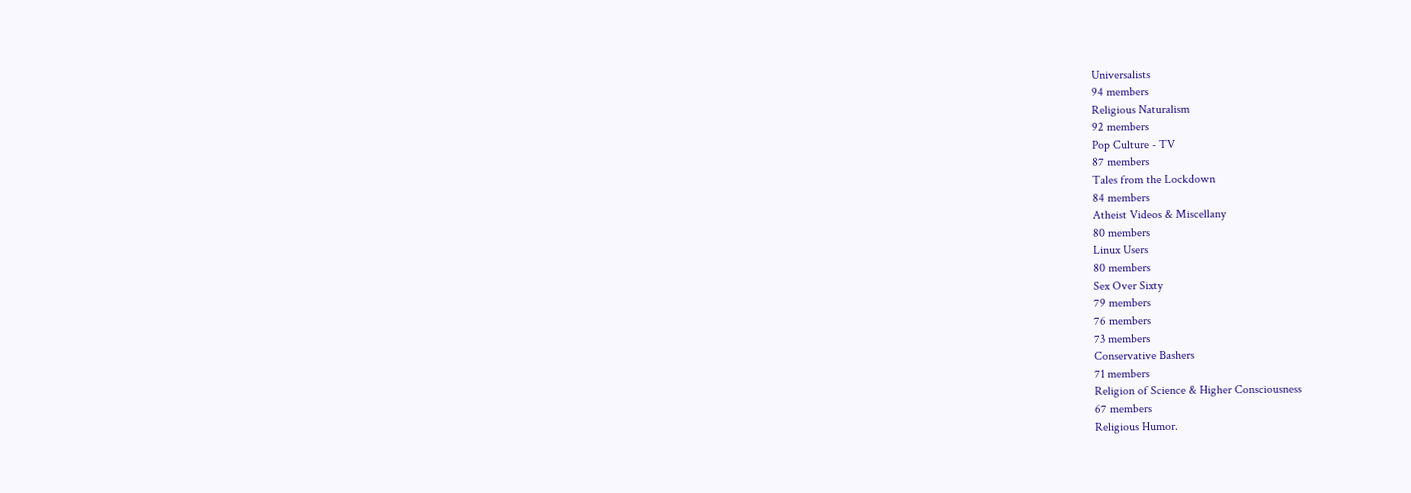Universalists
94 members
Religious Naturalism
92 members
Pop Culture - TV
87 members
Tales from the Lockdown
84 members
Atheist Videos & Miscellany
80 members
Linux Users
80 members
Sex Over Sixty
79 members
76 members
73 members
Conservative Bashers
71 members
Religion of Science & Higher Consciousness
67 members
Religious Humor.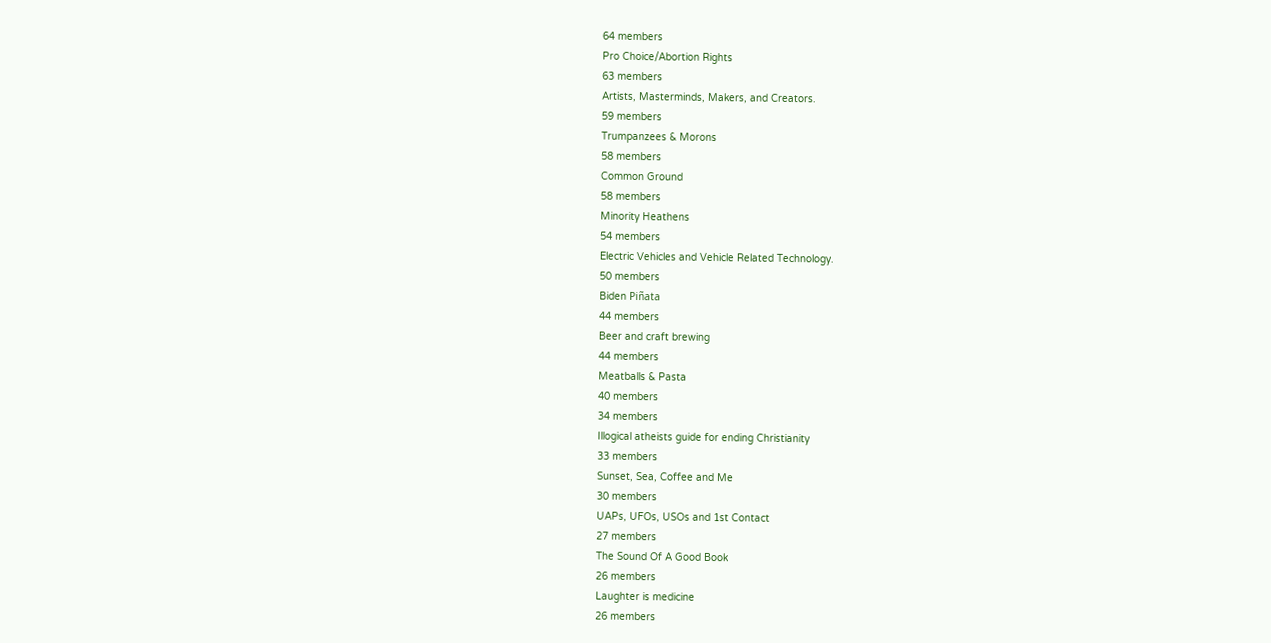64 members
Pro Choice/Abortion Rights
63 members
Artists, Masterminds, Makers, and Creators.
59 members
Trumpanzees & Morons
58 members
Common Ground
58 members
Minority Heathens
54 members
Electric Vehicles and Vehicle Related Technology.
50 members
Biden Piñata
44 members
Beer and craft brewing
44 members
Meatballs & Pasta
40 members
34 members
Illogical atheists guide for ending Christianity
33 members
Sunset, Sea, Coffee and Me
30 members
UAPs, UFOs, USOs and 1st Contact
27 members
The Sound Of A Good Book
26 members
Laughter is medicine
26 members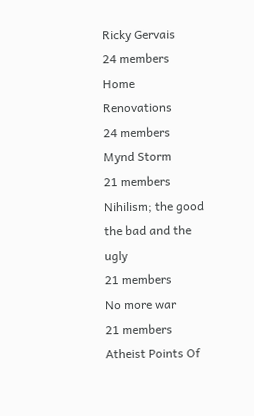Ricky Gervais
24 members
Home Renovations
24 members
Mynd Storm
21 members
Nihilism; the good the bad and the ugly
21 members
No more war
21 members
Atheist Points Of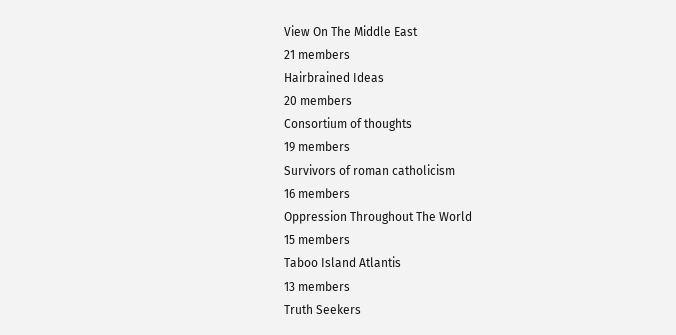View On The Middle East
21 members
Hairbrained Ideas
20 members
Consortium of thoughts
19 members
Survivors of roman catholicism
16 members
Oppression Throughout The World
15 members
Taboo Island Atlantis
13 members
Truth Seekers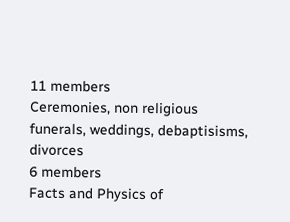11 members
Ceremonies, non religious funerals, weddings, debaptisisms, divorces
6 members
Facts and Physics of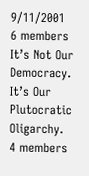9/11/2001
6 members
It’s Not Our Democracy. It’s Our Plutocratic Oligarchy.
4 members